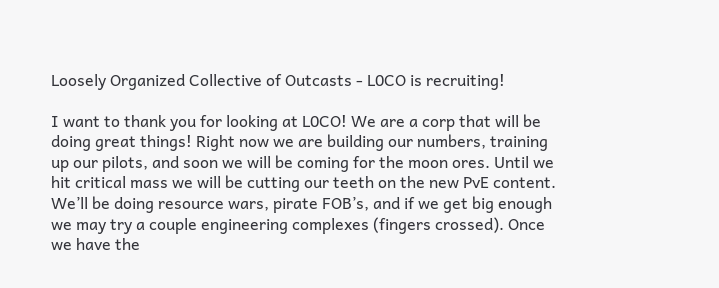Loosely Organized Collective of Outcasts - L0CO is recruiting!

I want to thank you for looking at L0CO! We are a corp that will be doing great things! Right now we are building our numbers, training up our pilots, and soon we will be coming for the moon ores. Until we hit critical mass we will be cutting our teeth on the new PvE content. We’ll be doing resource wars, pirate FOB’s, and if we get big enough we may try a couple engineering complexes (fingers crossed). Once we have the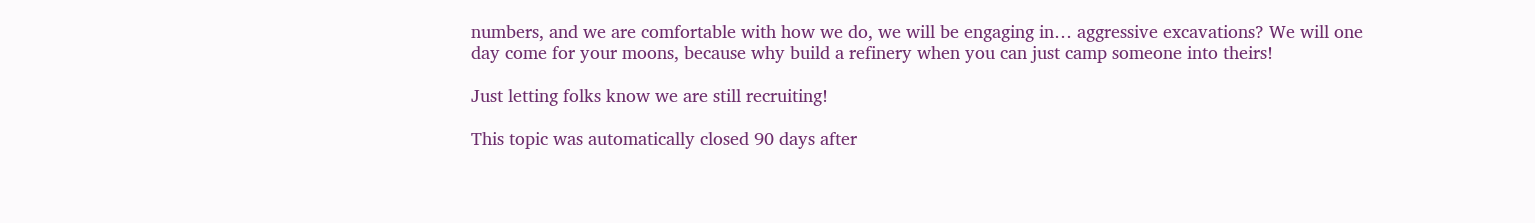numbers, and we are comfortable with how we do, we will be engaging in… aggressive excavations? We will one day come for your moons, because why build a refinery when you can just camp someone into theirs!

Just letting folks know we are still recruiting!

This topic was automatically closed 90 days after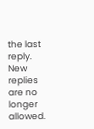the last reply. New replies are no longer allowed.